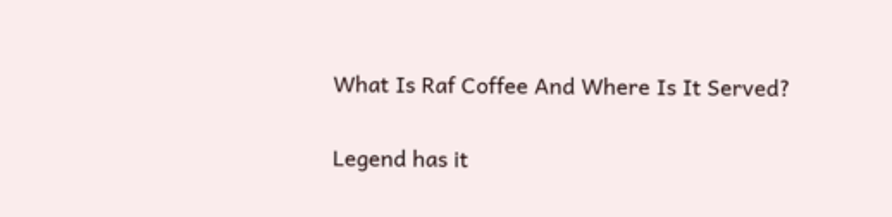What Is Raf Coffee And Where Is It Served?

Legend has it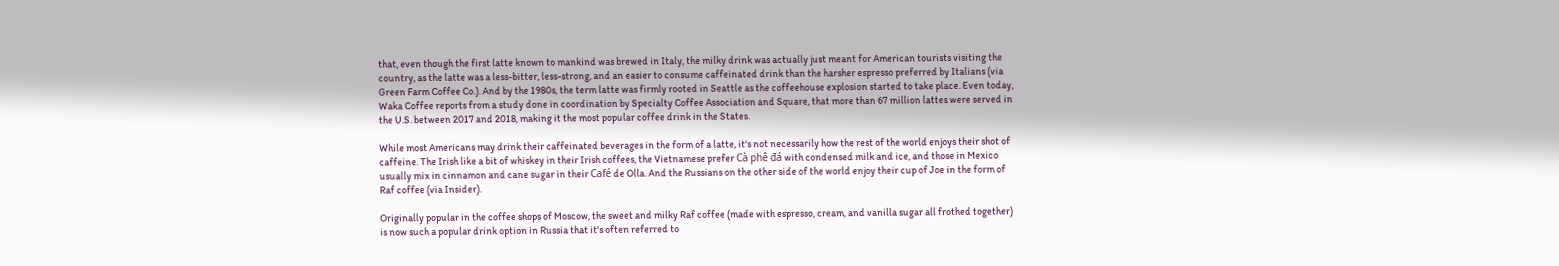that, even though the first latte known to mankind was brewed in Italy, the milky drink was actually just meant for American tourists visiting the country, as the latte was a less-bitter, less-strong, and an easier to consume caffeinated drink than the harsher espresso preferred by Italians (via Green Farm Coffee Co.). And by the 1980s, the term latte was firmly rooted in Seattle as the coffeehouse explosion started to take place. Even today, Waka Coffee reports from a study done in coordination by Specialty Coffee Association and Square, that more than 67 million lattes were served in the U.S. between 2017 and 2018, making it the most popular coffee drink in the States.

While most Americans may drink their caffeinated beverages in the form of a latte, it's not necessarily how the rest of the world enjoys their shot of caffeine. The Irish like a bit of whiskey in their Irish coffees, the Vietnamese prefer Cà phê đá with condensed milk and ice, and those in Mexico usually mix in cinnamon and cane sugar in their Café de Olla. And the Russians on the other side of the world enjoy their cup of Joe in the form of Raf coffee (via Insider).

Originally popular in the coffee shops of Moscow, the sweet and milky Raf coffee (made with espresso, cream, and vanilla sugar all frothed together) is now such a popular drink option in Russia that it's often referred to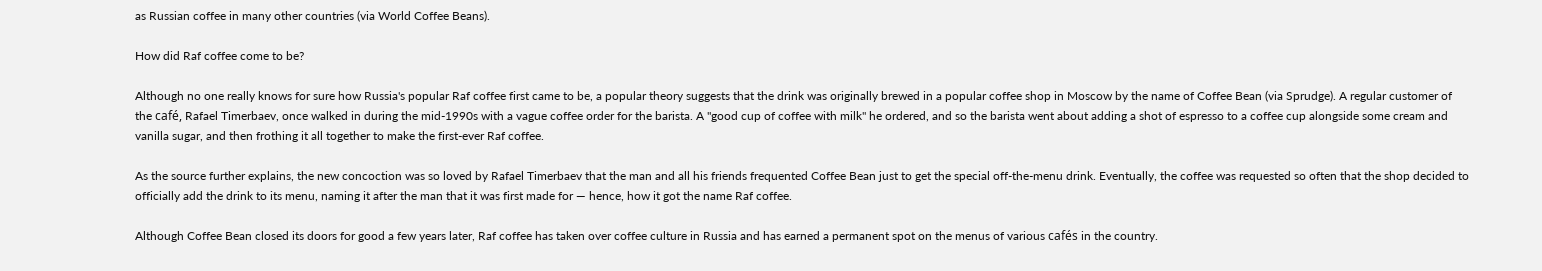as Russian coffee in many other countries (via World Coffee Beans).

How did Raf coffee come to be?

Although no one really knows for sure how Russia's popular Raf coffee first came to be, a popular theory suggests that the drink was originally brewed in a popular coffee shop in Moscow by the name of Coffee Bean (via Sprudge). A regular customer of the café, Rafael Timerbaev, once walked in during the mid-1990s with a vague coffee order for the barista. A "good cup of coffee with milk" he ordered, and so the barista went about adding a shot of espresso to a coffee cup alongside some cream and vanilla sugar, and then frothing it all together to make the first-ever Raf coffee.

As the source further explains, the new concoction was so loved by Rafael Timerbaev that the man and all his friends frequented Coffee Bean just to get the special off-the-menu drink. Eventually, the coffee was requested so often that the shop decided to officially add the drink to its menu, naming it after the man that it was first made for — hence, how it got the name Raf coffee.

Although Coffee Bean closed its doors for good a few years later, Raf coffee has taken over coffee culture in Russia and has earned a permanent spot on the menus of various cafés in the country.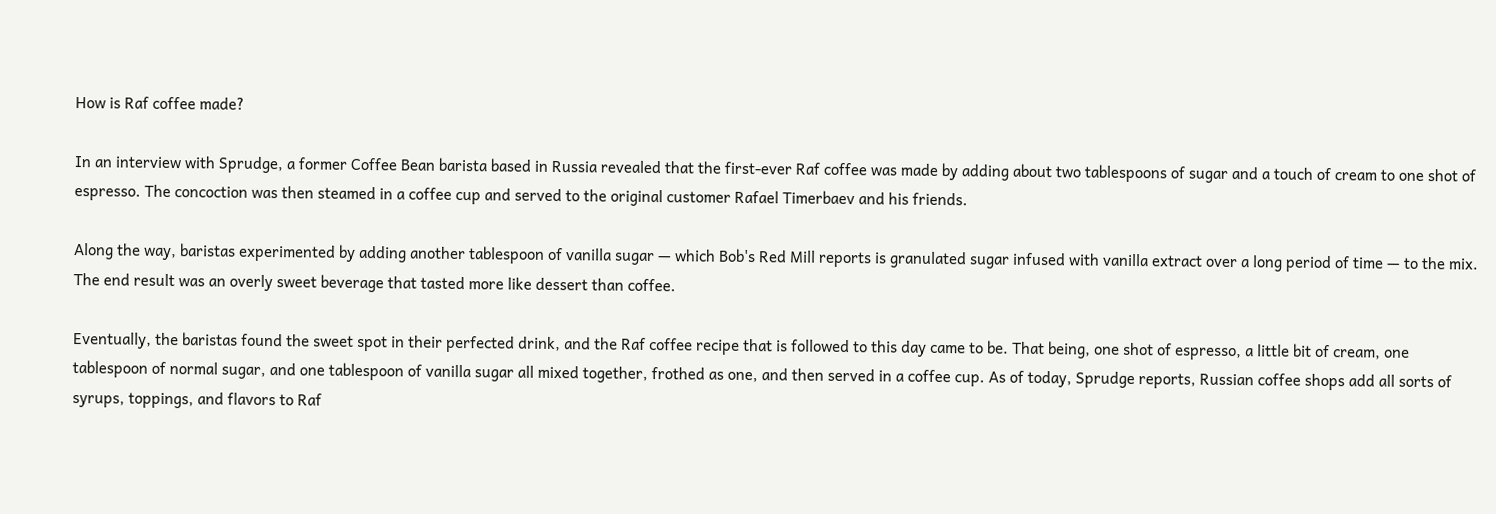How is Raf coffee made?

In an interview with Sprudge, a former Coffee Bean barista based in Russia revealed that the first-ever Raf coffee was made by adding about two tablespoons of sugar and a touch of cream to one shot of espresso. The concoction was then steamed in a coffee cup and served to the original customer Rafael Timerbaev and his friends.

Along the way, baristas experimented by adding another tablespoon of vanilla sugar — which Bob's Red Mill reports is granulated sugar infused with vanilla extract over a long period of time — to the mix. The end result was an overly sweet beverage that tasted more like dessert than coffee.

Eventually, the baristas found the sweet spot in their perfected drink, and the Raf coffee recipe that is followed to this day came to be. That being, one shot of espresso, a little bit of cream, one tablespoon of normal sugar, and one tablespoon of vanilla sugar all mixed together, frothed as one, and then served in a coffee cup. As of today, Sprudge reports, Russian coffee shops add all sorts of syrups, toppings, and flavors to Raf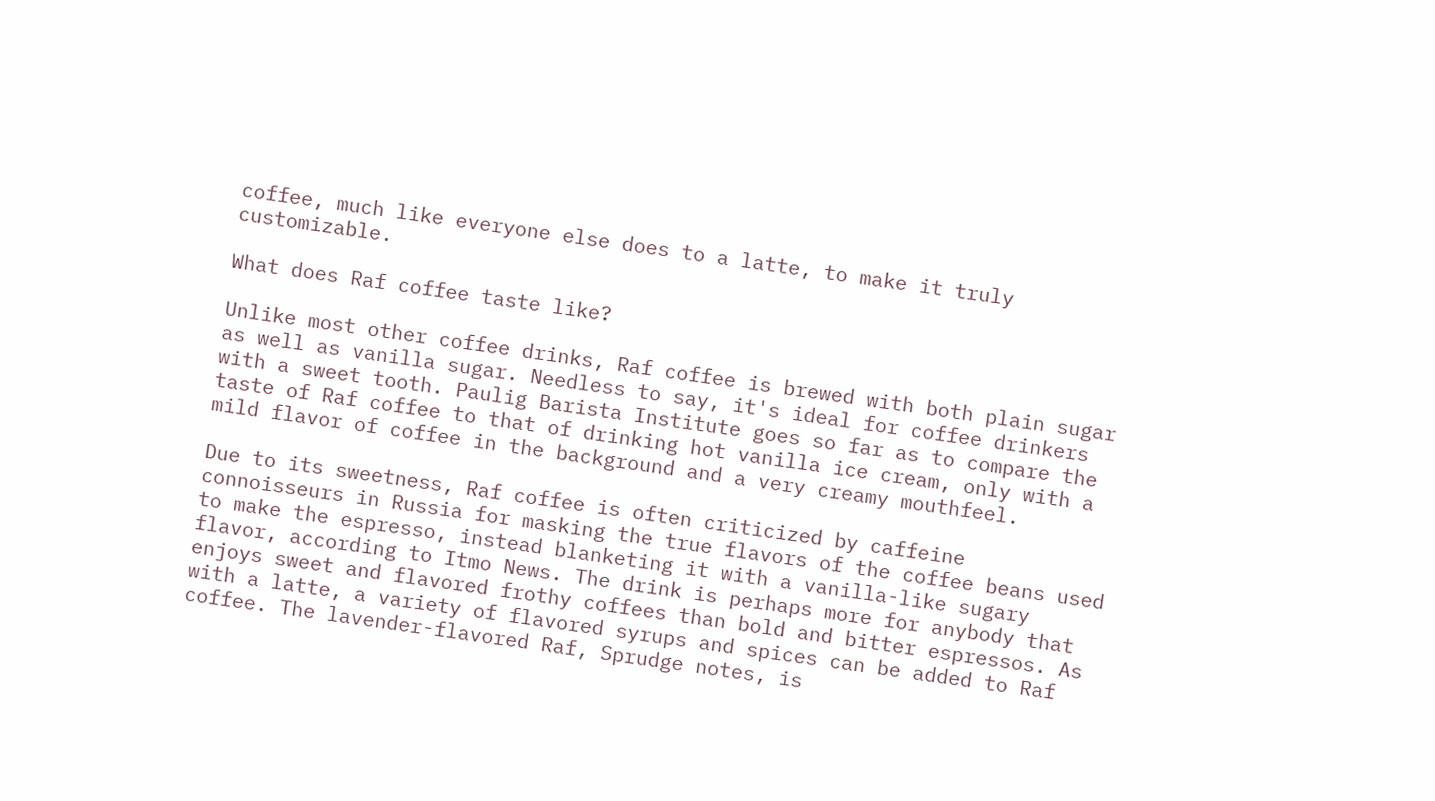coffee, much like everyone else does to a latte, to make it truly customizable.

What does Raf coffee taste like?

Unlike most other coffee drinks, Raf coffee is brewed with both plain sugar as well as vanilla sugar. Needless to say, it's ideal for coffee drinkers with a sweet tooth. Paulig Barista Institute goes so far as to compare the taste of Raf coffee to that of drinking hot vanilla ice cream, only with a mild flavor of coffee in the background and a very creamy mouthfeel.

Due to its sweetness, Raf coffee is often criticized by caffeine connoisseurs in Russia for masking the true flavors of the coffee beans used to make the espresso, instead blanketing it with a vanilla-like sugary flavor, according to Itmo News. The drink is perhaps more for anybody that enjoys sweet and flavored frothy coffees than bold and bitter espressos. As with a latte, a variety of flavored syrups and spices can be added to Raf coffee. The lavender-flavored Raf, Sprudge notes, is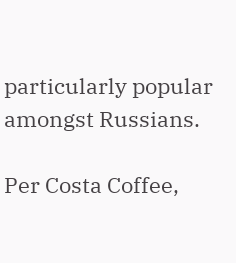particularly popular amongst Russians.

Per Costa Coffee,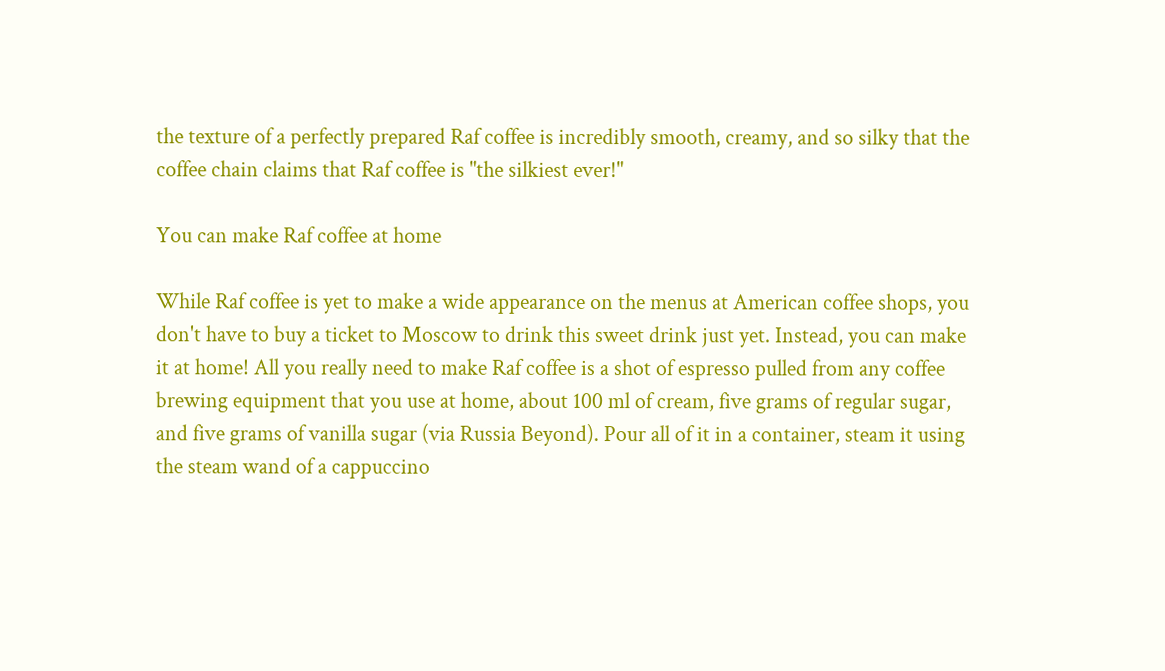the texture of a perfectly prepared Raf coffee is incredibly smooth, creamy, and so silky that the coffee chain claims that Raf coffee is "the silkiest ever!"

You can make Raf coffee at home

While Raf coffee is yet to make a wide appearance on the menus at American coffee shops, you don't have to buy a ticket to Moscow to drink this sweet drink just yet. Instead, you can make it at home! All you really need to make Raf coffee is a shot of espresso pulled from any coffee brewing equipment that you use at home, about 100 ml of cream, five grams of regular sugar, and five grams of vanilla sugar (via Russia Beyond). Pour all of it in a container, steam it using the steam wand of a cappuccino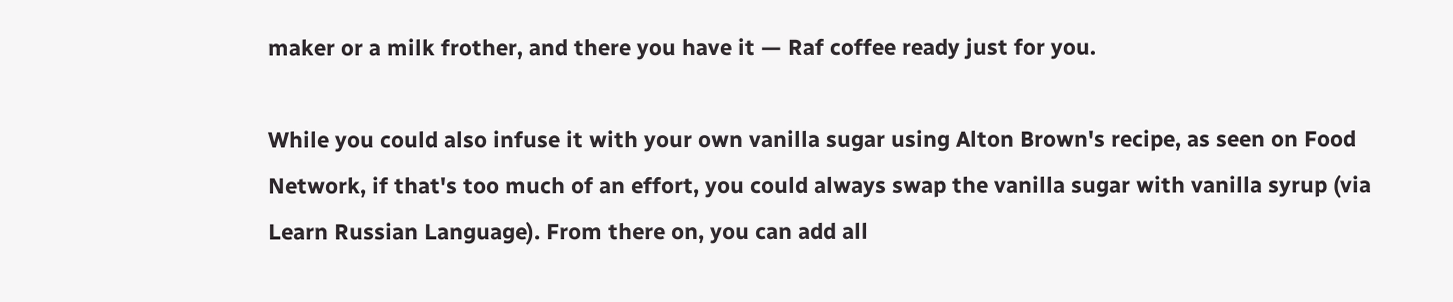maker or a milk frother, and there you have it — Raf coffee ready just for you.

While you could also infuse it with your own vanilla sugar using Alton Brown's recipe, as seen on Food Network, if that's too much of an effort, you could always swap the vanilla sugar with vanilla syrup (via Learn Russian Language). From there on, you can add all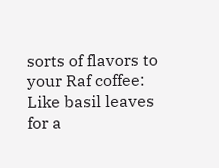sorts of flavors to your Raf coffee: Like basil leaves for a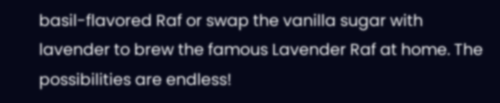basil-flavored Raf or swap the vanilla sugar with lavender to brew the famous Lavender Raf at home. The possibilities are endless!